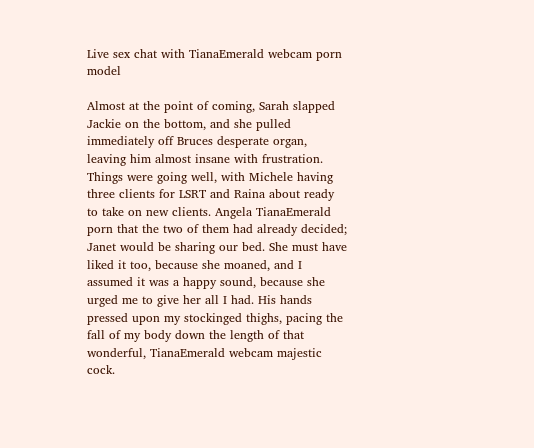Live sex chat with TianaEmerald webcam porn model

Almost at the point of coming, Sarah slapped Jackie on the bottom, and she pulled immediately off Bruces desperate organ, leaving him almost insane with frustration. Things were going well, with Michele having three clients for LSRT and Raina about ready to take on new clients. Angela TianaEmerald porn that the two of them had already decided; Janet would be sharing our bed. She must have liked it too, because she moaned, and I assumed it was a happy sound, because she urged me to give her all I had. His hands pressed upon my stockinged thighs, pacing the fall of my body down the length of that wonderful, TianaEmerald webcam majestic cock.